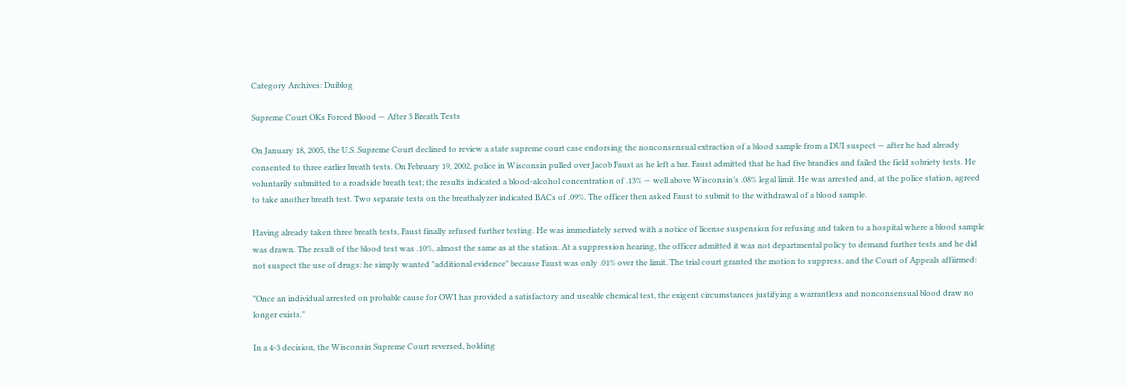Category Archives: Duiblog

Supreme Court OKs Forced Blood — After 3 Breath Tests

On January 18, 2005, the U.S. Supreme Court declined to review a state supreme court case endorsing the nonconsensual extraction of a blood sample from a DUI suspect — after he had already consented to three earlier breath tests. On February 19, 2002, police in Wisconsin pulled over Jacob Faust as he left a bar. Faust admitted that he had five brandies and failed the field sobriety tests. He voluntarily submitted to a roadside breath test; the results indicated a blood-alcohol concentration of .13% — well above Wisconsin’s .08% legal limit. He was arrested and, at the police station, agreed to take another breath test. Two separate tests on the breathalyzer indicated BACs of .09%. The officer then asked Faust to submit to the withdrawal of a blood sample.

Having already taken three breath tests, Faust finally refused further testing. He was immediately served with a notice of license suspension for refusing and taken to a hospital where a blood sample was drawn. The result of the blood test was .10%, almost the same as at the station. At a suppression hearing, the officer admitted it was not departmental policy to demand further tests and he did not suspect the use of drugs: he simply wanted "additional evidence" because Faust was only .01% over the limit. The trial court granted the motion to suppress, and the Court of Appeals affiirmed:

"Once an individual arrested on probable cause for OWI has provided a satisfactory and useable chemical test, the exigent circumstances justifying a warrantless and nonconsensual blood draw no longer exists."

In a 4-3 decision, the Wisconsin Supreme Court reversed, holding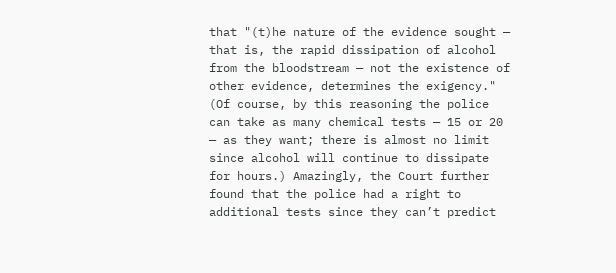that "(t)he nature of the evidence sought — that is, the rapid dissipation of alcohol from the bloodstream — not the existence of other evidence, determines the exigency." (Of course, by this reasoning the police can take as many chemical tests — 15 or 20 — as they want; there is almost no limit since alcohol will continue to dissipate for hours.) Amazingly, the Court further found that the police had a right to additional tests since they can’t predict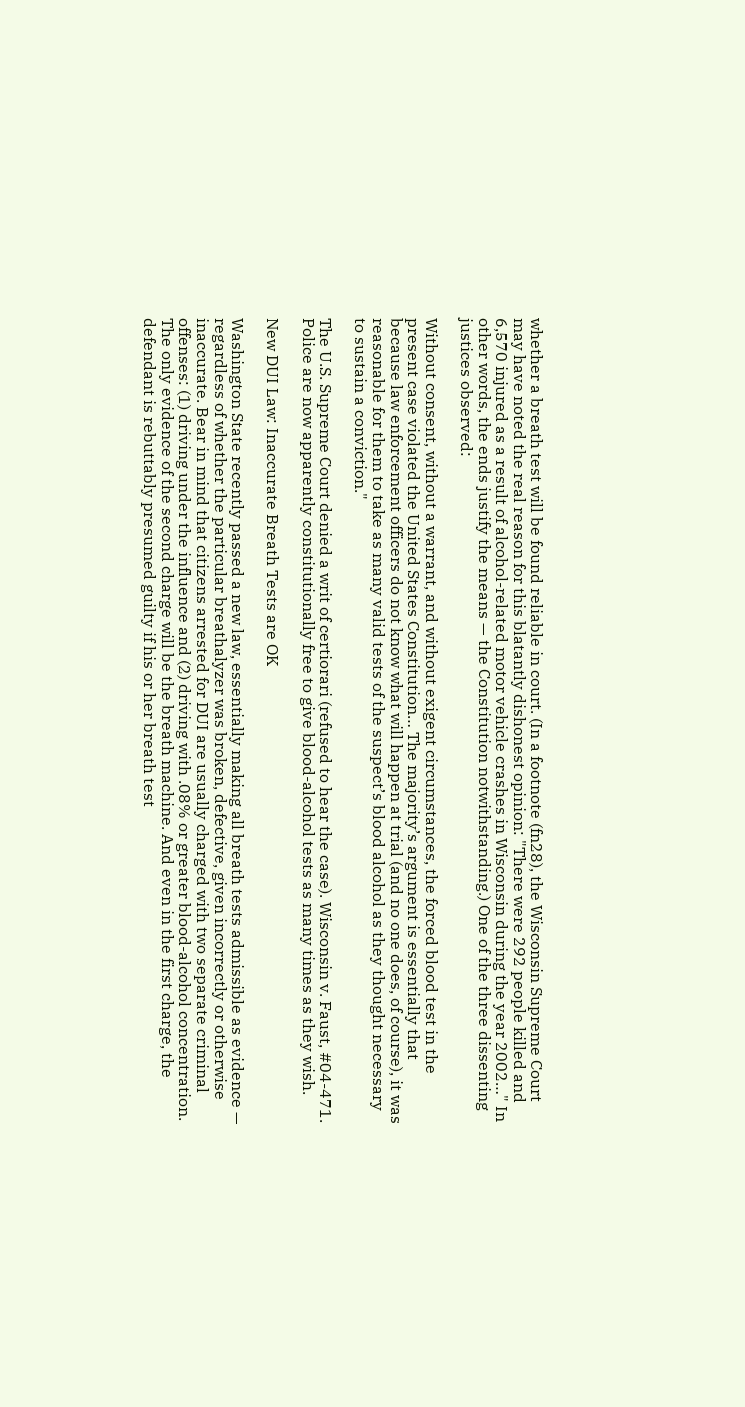whether a breath test will be found reliable in court. (In a footnote (fn28), the Wisconsin Supreme Court may have noted the real reason for this blatantly dishonest opinion: "There were 292 people killed and 6,570 injured as a result of alcohol-related motor vehicle crashes in Wisconsin during the year 2002…" In other words, the ends justify the means — the Constitution notwithstanding.) One of the three dissenting justices observed:

Without consent, without a warrant, and without exigent circumstances, the forced blood test in the present case violated the United States Constitution… The majority’s argument is essentially that because law enforcement officers do not know what will happen at trial (and no one does, of course), it was reasonable for them to take as many valid tests of the suspect’s blood alcohol as they thought necessary to sustain a conviction."

The U.S. Supreme Court denied a writ of certiorari (refused to hear the case). Wisconsin v. Faust, #04-471. Police are now apparently constitutionally free to give blood-alcohol tests as many times as they wish.

New DUI Law: Inaccurate Breath Tests are OK

Washington State recently passed a new law, essentially making all breath tests admissible as evidence — regardless of whether the particular breathalyzer was broken, defective, given incorrectly or otherwise inaccurate. Bear in mind that citizens arrested for DUI are usually charged with two separate criminal offenses: (1) driving under the influence and (2) driving with .08% or greater blood-alcohol concentration. The only evidence of the second charge will be the breath machine. And even in the first charge, the defendant is rebuttably presumed guilty if his or her breath test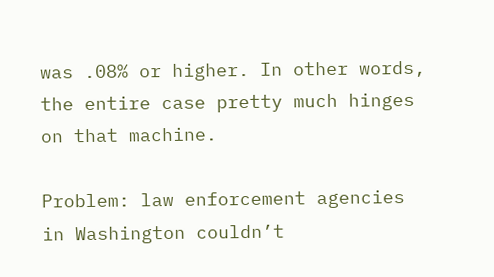was .08% or higher. In other words, the entire case pretty much hinges on that machine.

Problem: law enforcement agencies in Washington couldn’t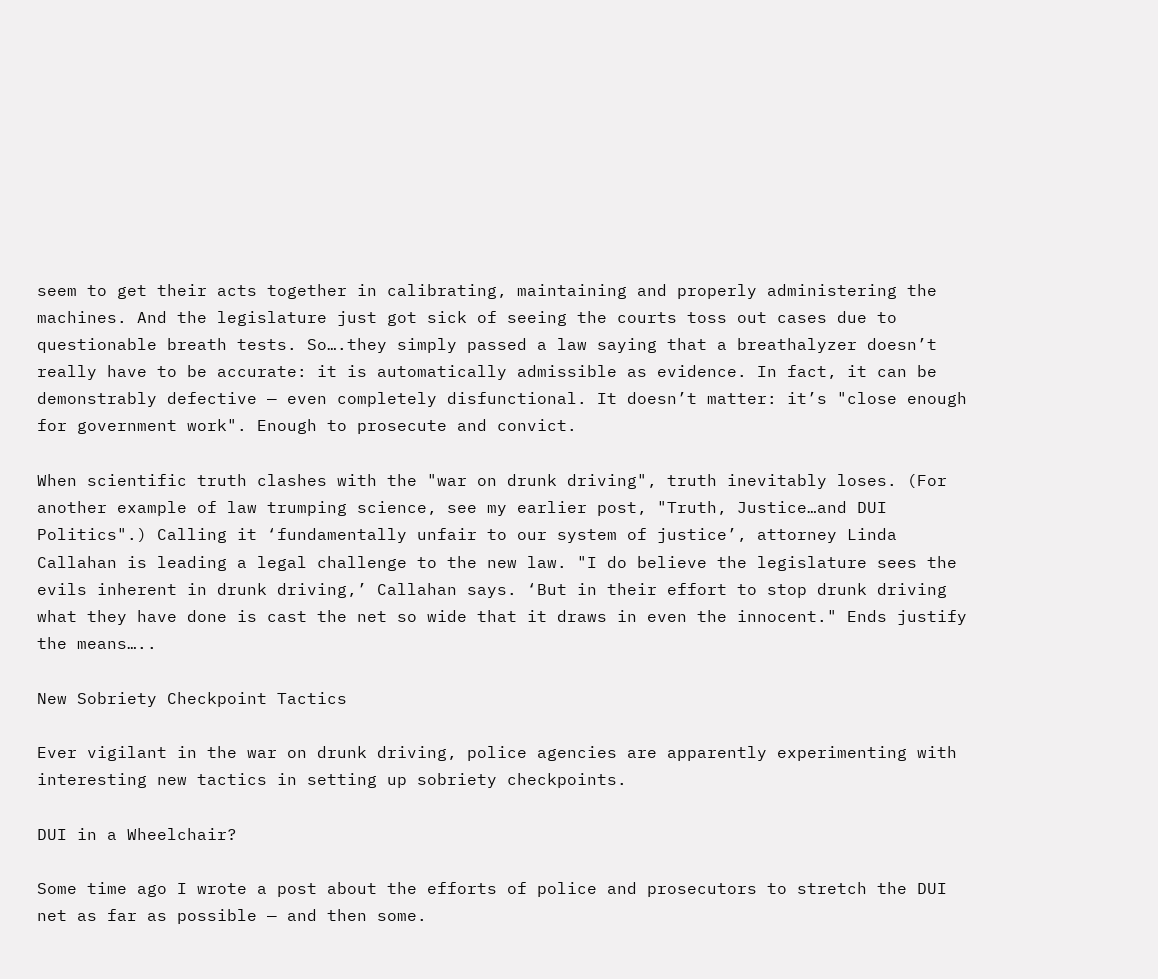seem to get their acts together in calibrating, maintaining and properly administering the machines. And the legislature just got sick of seeing the courts toss out cases due to questionable breath tests. So….they simply passed a law saying that a breathalyzer doesn’t really have to be accurate: it is automatically admissible as evidence. In fact, it can be demonstrably defective — even completely disfunctional. It doesn’t matter: it’s "close enough for government work". Enough to prosecute and convict.

When scientific truth clashes with the "war on drunk driving", truth inevitably loses. (For another example of law trumping science, see my earlier post, "Truth, Justice…and DUI Politics".) Calling it ‘fundamentally unfair to our system of justice’, attorney Linda Callahan is leading a legal challenge to the new law. "I do believe the legislature sees the evils inherent in drunk driving,’ Callahan says. ‘But in their effort to stop drunk driving what they have done is cast the net so wide that it draws in even the innocent." Ends justify the means…..

New Sobriety Checkpoint Tactics

Ever vigilant in the war on drunk driving, police agencies are apparently experimenting with interesting new tactics in setting up sobriety checkpoints.

DUI in a Wheelchair?

Some time ago I wrote a post about the efforts of police and prosecutors to stretch the DUI net as far as possible — and then some.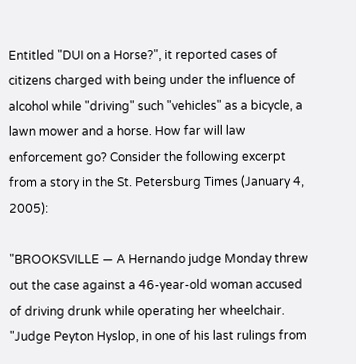Entitled "DUI on a Horse?", it reported cases of citizens charged with being under the influence of alcohol while "driving" such "vehicles" as a bicycle, a lawn mower and a horse. How far will law enforcement go? Consider the following excerpt from a story in the St. Petersburg Times (January 4, 2005):

"BROOKSVILLE — A Hernando judge Monday threw out the case against a 46-year-old woman accused of driving drunk while operating her wheelchair. "Judge Peyton Hyslop, in one of his last rulings from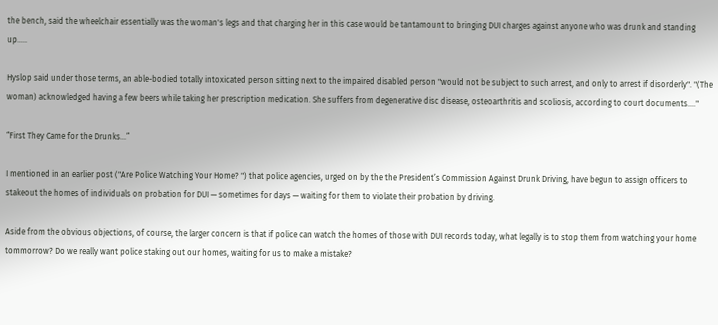the bench, said the wheelchair essentially was the woman's legs and that charging her in this case would be tantamount to bringing DUI charges against anyone who was drunk and standing up…..

Hyslop said under those terms, an able-bodied totally intoxicated person sitting next to the impaired disabled person "would not be subject to such arrest, and only to arrest if disorderly". "(The woman) acknowledged having a few beers while taking her prescription medication. She suffers from degenerative disc disease, osteoarthritis and scoliosis, according to court documents…."

“First They Came for the Drunks…”

I mentioned in an earlier post ("Are Police Watching Your Home? ") that police agencies, urged on by the the President’s Commission Against Drunk Driving, have begun to assign officers to stakeout the homes of individuals on probation for DUI — sometimes for days — waiting for them to violate their probation by driving.

Aside from the obvious objections, of course, the larger concern is that if police can watch the homes of those with DUI records today, what legally is to stop them from watching your home tommorrow? Do we really want police staking out our homes, waiting for us to make a mistake?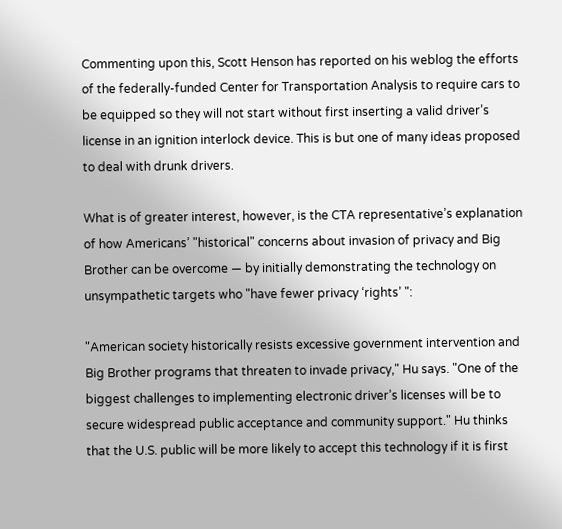Commenting upon this, Scott Henson has reported on his weblog the efforts of the federally-funded Center for Transportation Analysis to require cars to be equipped so they will not start without first inserting a valid driver’s license in an ignition interlock device. This is but one of many ideas proposed to deal with drunk drivers.

What is of greater interest, however, is the CTA representative’s explanation of how Americans’ "historical" concerns about invasion of privacy and Big Brother can be overcome — by initially demonstrating the technology on unsympathetic targets who "have fewer privacy ‘rights’ ":

"American society historically resists excessive government intervention and Big Brother programs that threaten to invade privacy," Hu says. "One of the biggest challenges to implementing electronic driver’s licenses will be to secure widespread public acceptance and community support." Hu thinks that the U.S. public will be more likely to accept this technology if it is first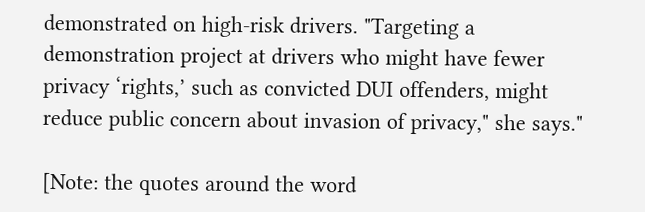demonstrated on high-risk drivers. "Targeting a demonstration project at drivers who might have fewer privacy ‘rights,’ such as convicted DUI offenders, might reduce public concern about invasion of privacy," she says."

[Note: the quotes around the word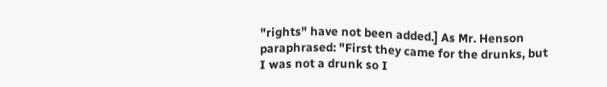"rights" have not been added.] As Mr. Henson paraphrased: "First they came for the drunks, but I was not a drunk so I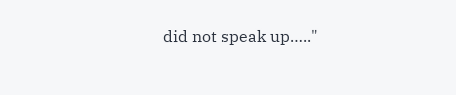did not speak up….."